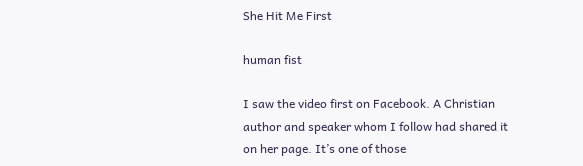She Hit Me First

human fist

I saw the video first on Facebook. A Christian author and speaker whom I follow had shared it on her page. It’s one of those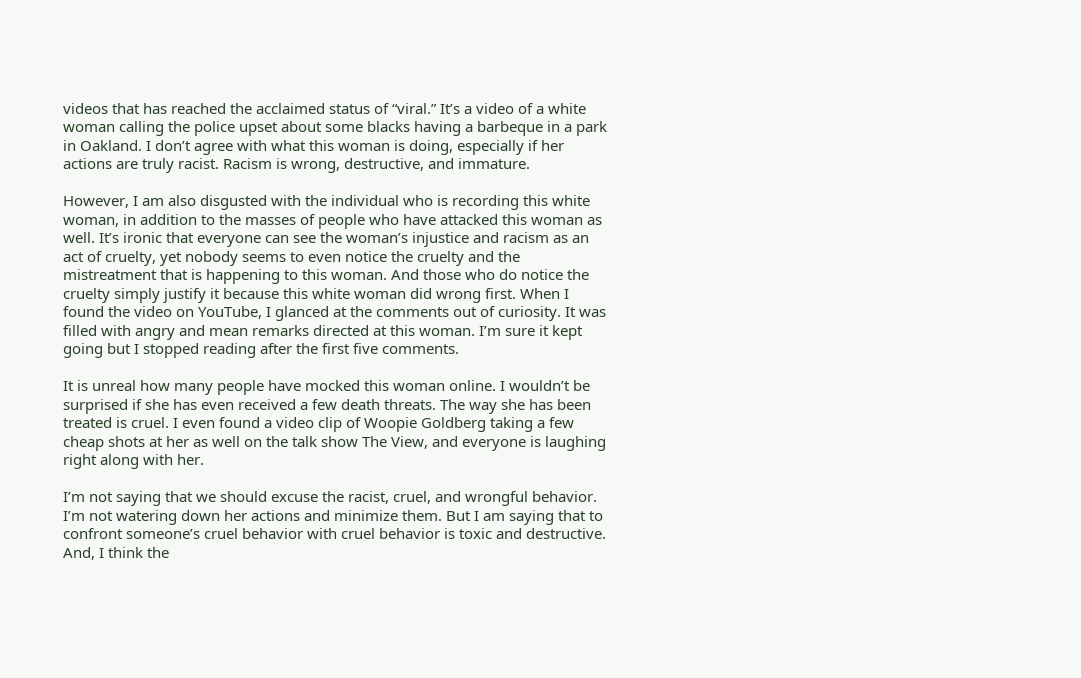videos that has reached the acclaimed status of “viral.” It’s a video of a white woman calling the police upset about some blacks having a barbeque in a park in Oakland. I don’t agree with what this woman is doing, especially if her actions are truly racist. Racism is wrong, destructive, and immature.

However, I am also disgusted with the individual who is recording this white woman, in addition to the masses of people who have attacked this woman as well. It’s ironic that everyone can see the woman’s injustice and racism as an act of cruelty, yet nobody seems to even notice the cruelty and the mistreatment that is happening to this woman. And those who do notice the cruelty simply justify it because this white woman did wrong first. When I found the video on YouTube, I glanced at the comments out of curiosity. It was filled with angry and mean remarks directed at this woman. I’m sure it kept going but I stopped reading after the first five comments.

It is unreal how many people have mocked this woman online. I wouldn’t be surprised if she has even received a few death threats. The way she has been treated is cruel. I even found a video clip of Woopie Goldberg taking a few cheap shots at her as well on the talk show The View, and everyone is laughing right along with her.

I’m not saying that we should excuse the racist, cruel, and wrongful behavior. I’m not watering down her actions and minimize them. But I am saying that to confront someone’s cruel behavior with cruel behavior is toxic and destructive. And, I think the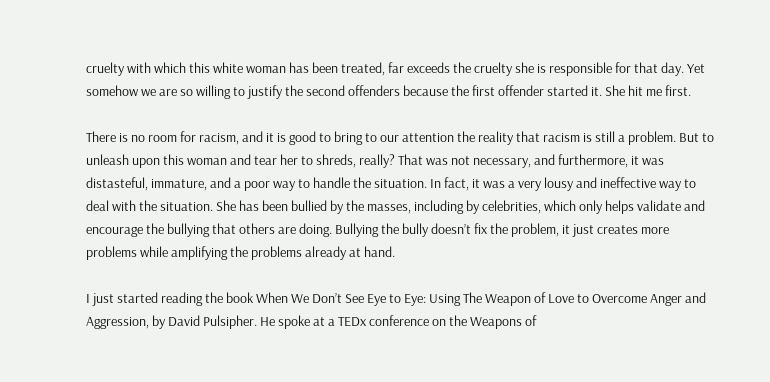cruelty with which this white woman has been treated, far exceeds the cruelty she is responsible for that day. Yet somehow we are so willing to justify the second offenders because the first offender started it. She hit me first.

There is no room for racism, and it is good to bring to our attention the reality that racism is still a problem. But to unleash upon this woman and tear her to shreds, really? That was not necessary, and furthermore, it was distasteful, immature, and a poor way to handle the situation. In fact, it was a very lousy and ineffective way to deal with the situation. She has been bullied by the masses, including by celebrities, which only helps validate and encourage the bullying that others are doing. Bullying the bully doesn’t fix the problem, it just creates more problems while amplifying the problems already at hand.

I just started reading the book When We Don’t See Eye to Eye: Using The Weapon of Love to Overcome Anger and Aggression, by David Pulsipher. He spoke at a TEDx conference on the Weapons of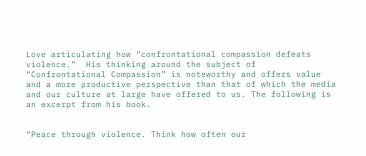Love articulating how “confrontational compassion defeats violence.”  His thinking around the subject of “Confrontational Compassion” is noteworthy and offers value and a more productive perspective than that of which the media and our culture at large have offered to us. The following is an excerpt from his book.


“Peace through violence. Think how often our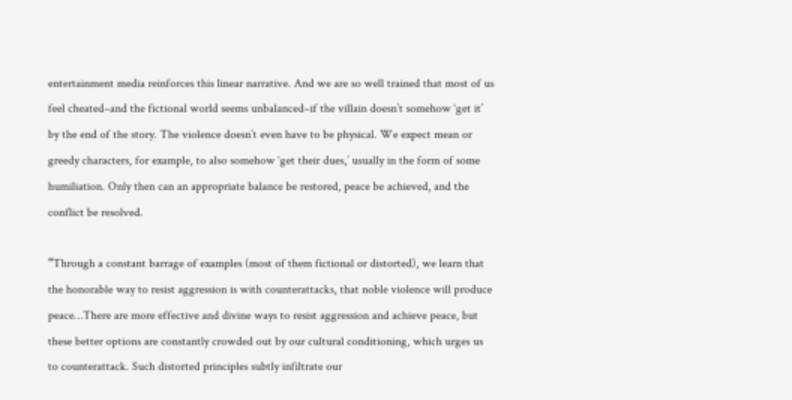entertainment media reinforces this linear narrative. And we are so well trained that most of us feel cheated–and the fictional world seems unbalanced–if the villain doesn’t somehow ‘get it’ by the end of the story. The violence doesn’t even have to be physical. We expect mean or greedy characters, for example, to also somehow ‘get their dues,’ usually in the form of some humiliation. Only then can an appropriate balance be restored, peace be achieved, and the conflict be resolved.

“Through a constant barrage of examples (most of them fictional or distorted), we learn that the honorable way to resist aggression is with counterattacks, that noble violence will produce peace…There are more effective and divine ways to resist aggression and achieve peace, but these better options are constantly crowded out by our cultural conditioning, which urges us to counterattack. Such distorted principles subtly infiltrate our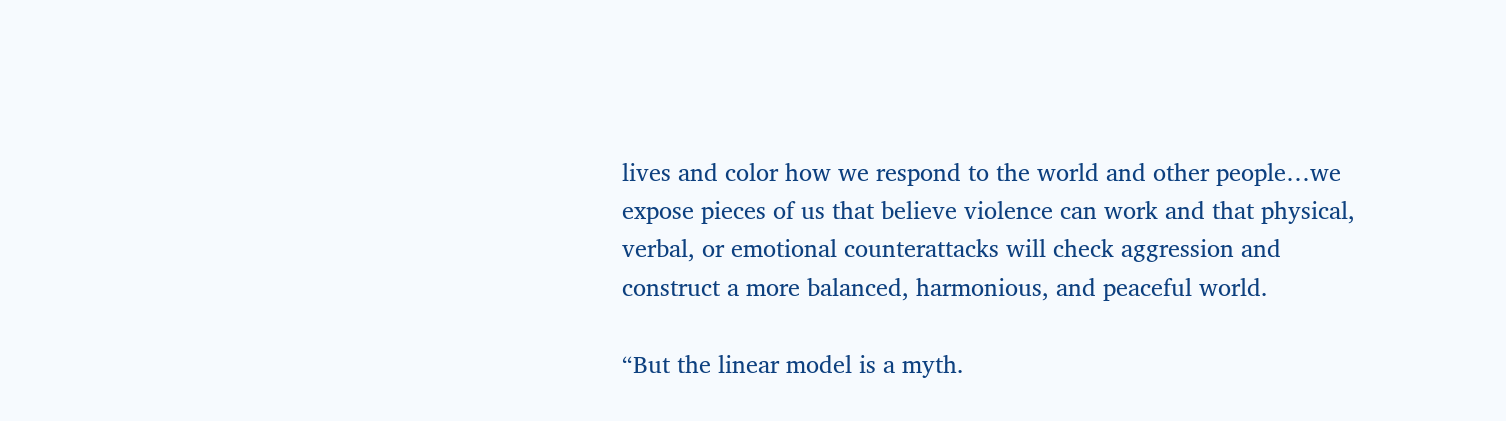lives and color how we respond to the world and other people…we expose pieces of us that believe violence can work and that physical, verbal, or emotional counterattacks will check aggression and construct a more balanced, harmonious, and peaceful world.

“But the linear model is a myth.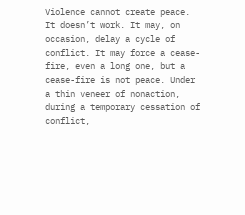Violence cannot create peace. It doesn’t work. It may, on occasion, delay a cycle of conflict. It may force a cease-fire, even a long one, but a cease-fire is not peace. Under a thin veneer of nonaction, during a temporary cessation of conflict,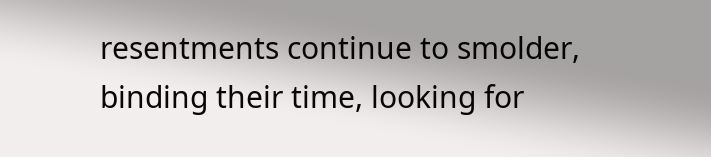resentments continue to smolder, binding their time, looking for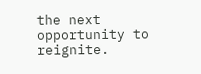the next opportunity to reignite.